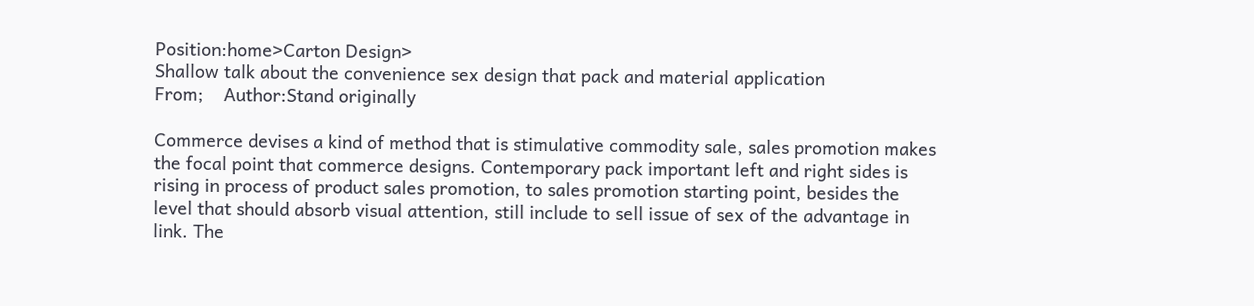Position:home>Carton Design>
Shallow talk about the convenience sex design that pack and material application
From;    Author:Stand originally

Commerce devises a kind of method that is stimulative commodity sale, sales promotion makes the focal point that commerce designs. Contemporary pack important left and right sides is rising in process of product sales promotion, to sales promotion starting point, besides the level that should absorb visual attention, still include to sell issue of sex of the advantage in link. The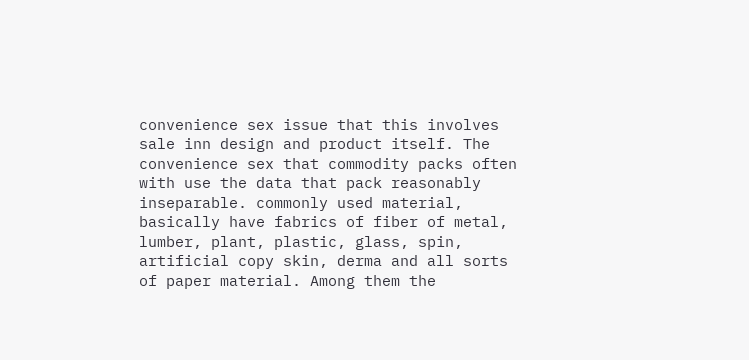convenience sex issue that this involves sale inn design and product itself. The convenience sex that commodity packs often with use the data that pack reasonably inseparable. commonly used material, basically have fabrics of fiber of metal, lumber, plant, plastic, glass, spin, artificial copy skin, derma and all sorts of paper material. Among them the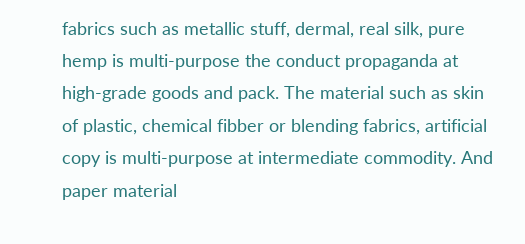fabrics such as metallic stuff, dermal, real silk, pure hemp is multi-purpose the conduct propaganda at high-grade goods and pack. The material such as skin of plastic, chemical fibber or blending fabrics, artificial copy is multi-purpose at intermediate commodity. And paper material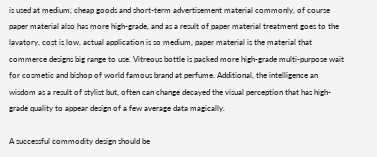is used at medium, cheap goods and short-term advertisement material commonly, of course paper material also has more high-grade, and as a result of paper material treatment goes to the lavatory, cost is low, actual application is so medium, paper material is the material that commerce designs big range to use. Vitreous bottle is packed more high-grade multi-purpose wait for cosmetic and bishop of world famous brand at perfume. Additional, the intelligence an wisdom as a result of stylist but, often can change decayed the visual perception that has high-grade quality to appear design of a few average data magically.

A successful commodity design should be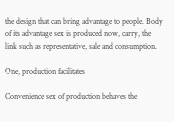the design that can bring advantage to people. Body of its advantage sex is produced now, carry, the link such as representative, sale and consumption.

One, production facilitates

Convenience sex of production behaves the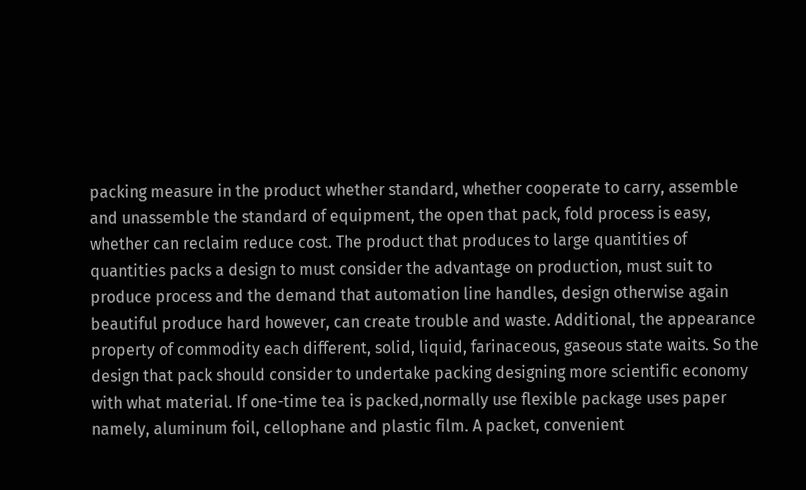packing measure in the product whether standard, whether cooperate to carry, assemble and unassemble the standard of equipment, the open that pack, fold process is easy, whether can reclaim reduce cost. The product that produces to large quantities of quantities packs a design to must consider the advantage on production, must suit to produce process and the demand that automation line handles, design otherwise again beautiful produce hard however, can create trouble and waste. Additional, the appearance property of commodity each different, solid, liquid, farinaceous, gaseous state waits. So the design that pack should consider to undertake packing designing more scientific economy with what material. If one-time tea is packed,normally use flexible package uses paper namely, aluminum foil, cellophane and plastic film. A packet, convenient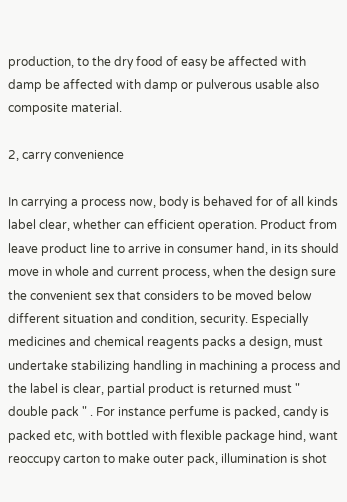production, to the dry food of easy be affected with damp be affected with damp or pulverous usable also composite material.

2, carry convenience

In carrying a process now, body is behaved for of all kinds label clear, whether can efficient operation. Product from leave product line to arrive in consumer hand, in its should move in whole and current process, when the design sure the convenient sex that considers to be moved below different situation and condition, security. Especially medicines and chemical reagents packs a design, must undertake stabilizing handling in machining a process and the label is clear, partial product is returned must " double pack " . For instance perfume is packed, candy is packed etc, with bottled with flexible package hind, want reoccupy carton to make outer pack, illumination is shot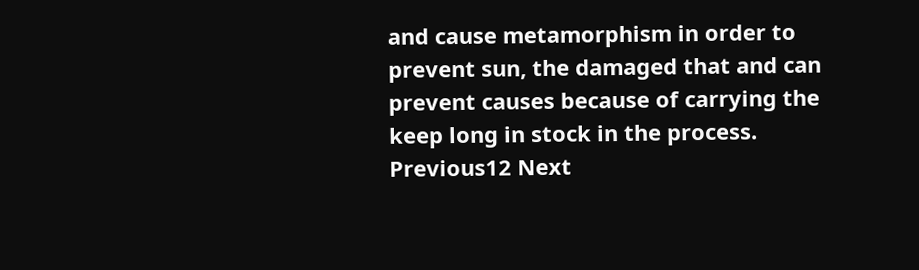and cause metamorphism in order to prevent sun, the damaged that and can prevent causes because of carrying the keep long in stock in the process.
Previous12 Next